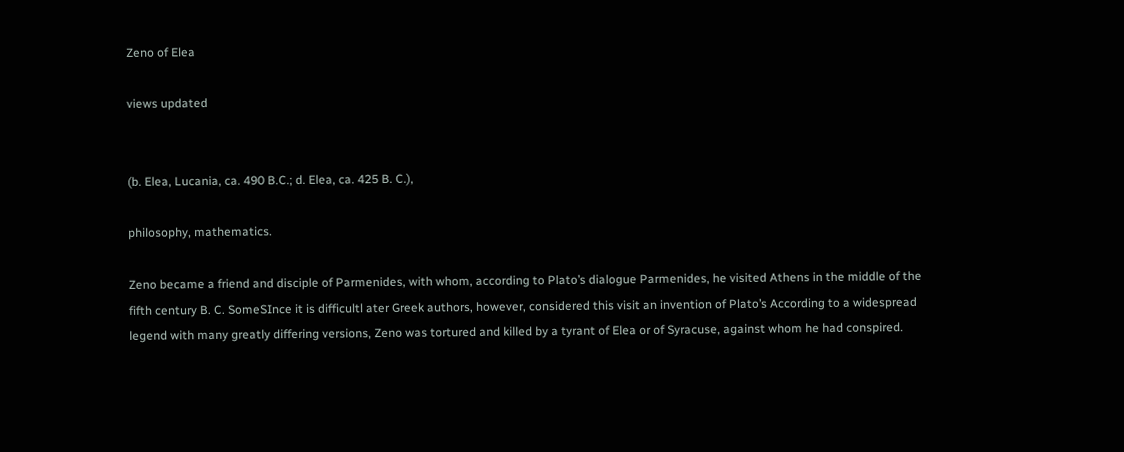Zeno of Elea

views updated


(b. Elea, Lucania, ca. 490 B.C.; d. Elea, ca. 425 B. C.),

philosophy, mathematics.

Zeno became a friend and disciple of Parmenides, with whom, according to Plato’s dialogue Parmenides, he visited Athens in the middle of the fifth century B. C. SomeSInce it is difficultl ater Greek authors, however, considered this visit an invention of Plato’s According to a widespread legend with many greatly differing versions, Zeno was tortured and killed by a tyrant of Elea or of Syracuse, against whom he had conspired.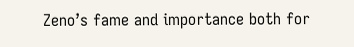Zeno’s fame and importance both for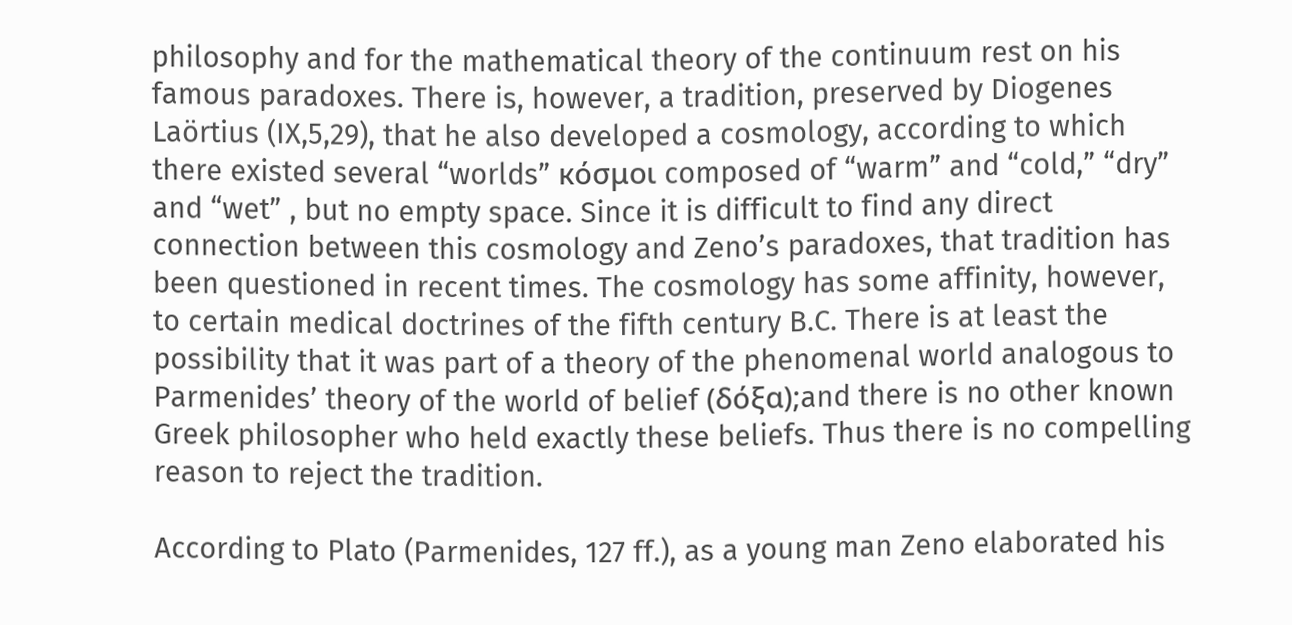philosophy and for the mathematical theory of the continuum rest on his famous paradoxes. There is, however, a tradition, preserved by Diogenes Laörtius (IX,5,29), that he also developed a cosmology, according to which there existed several “worlds” кόσμоι composed of “warm” and “cold,” “dry” and “wet” , but no empty space. Since it is difficult to find any direct connection between this cosmology and Zeno’s paradoxes, that tradition has been questioned in recent times. The cosmology has some affinity, however, to certain medical doctrines of the fifth century B.C. There is at least the possibility that it was part of a theory of the phenomenal world analogous to Parmenides’ theory of the world of belief (δόξα);and there is no other known Greek philosopher who held exactly these beliefs. Thus there is no compelling reason to reject the tradition.

According to Plato (Parmenides, 127 ff.), as a young man Zeno elaborated his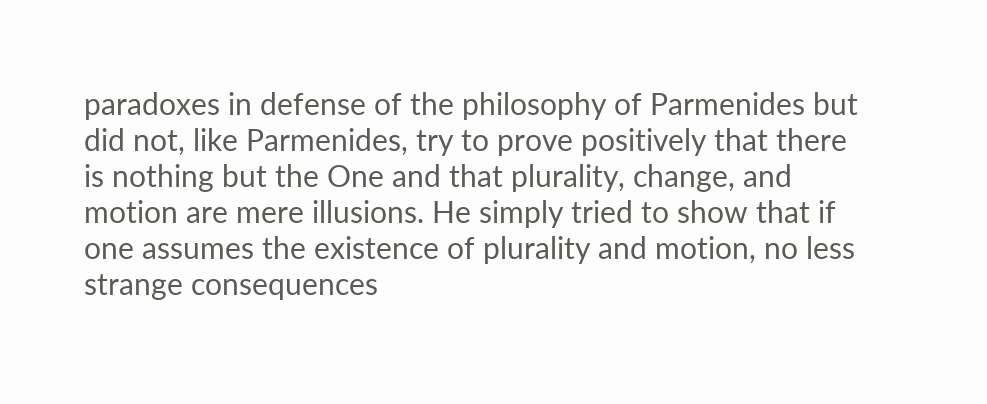paradoxes in defense of the philosophy of Parmenides but did not, like Parmenides, try to prove positively that there is nothing but the One and that plurality, change, and motion are mere illusions. He simply tried to show that if one assumes the existence of plurality and motion, no less strange consequences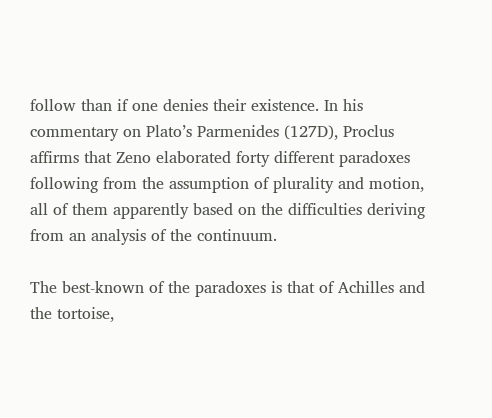follow than if one denies their existence. In his commentary on Plato’s Parmenides (127D), Proclus affirms that Zeno elaborated forty different paradoxes following from the assumption of plurality and motion, all of them apparently based on the difficulties deriving from an analysis of the continuum.

The best-known of the paradoxes is that of Achilles and the tortoise,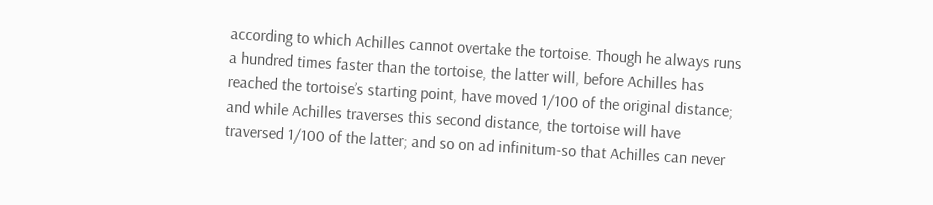according to which Achilles cannot overtake the tortoise. Though he always runs a hundred times faster than the tortoise, the latter will, before Achilles has reached the tortoise’s starting point, have moved 1/100 of the original distance; and while Achilles traverses this second distance, the tortoise will have traversed 1/100 of the latter; and so on ad infinitum-so that Achilles can never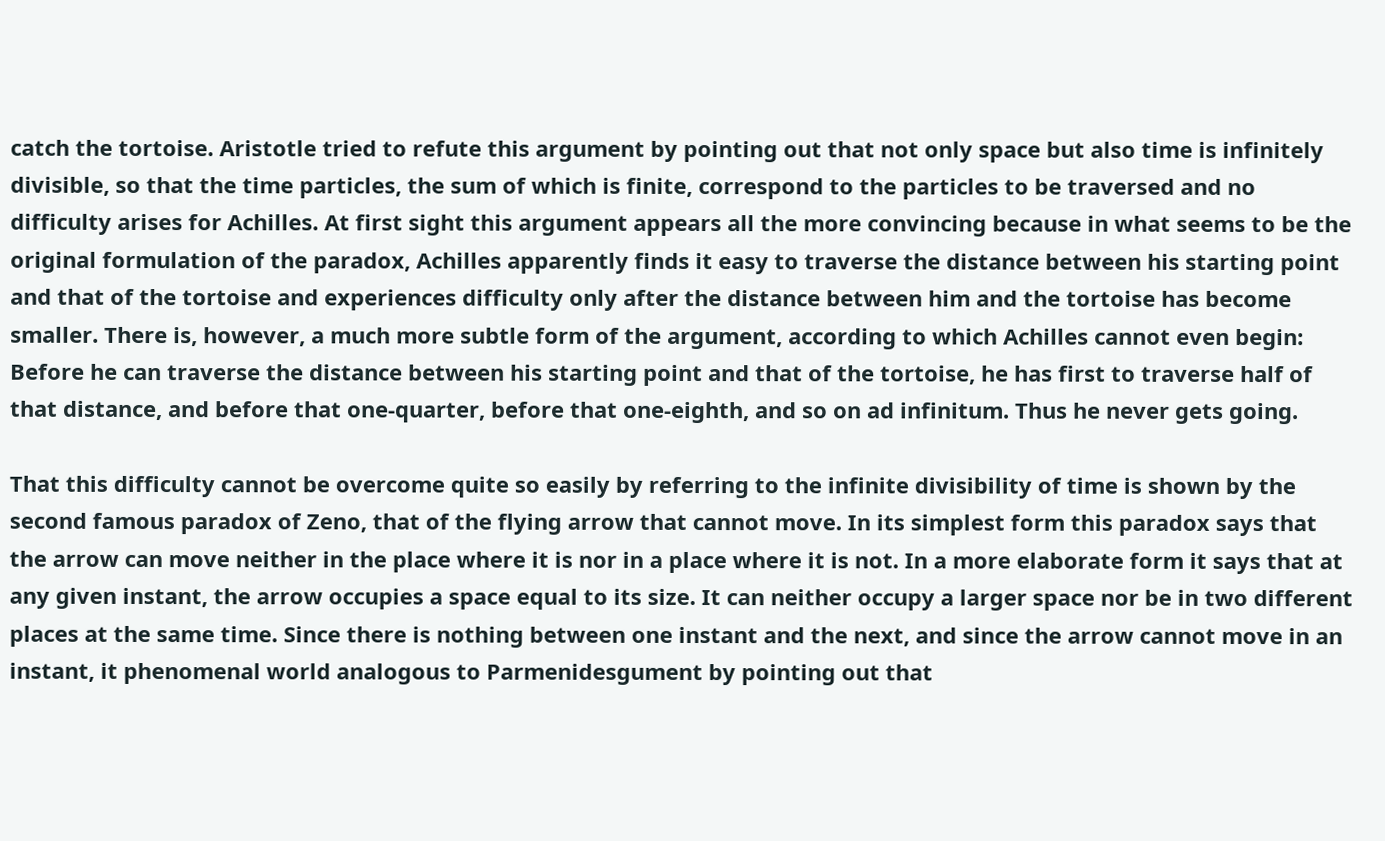catch the tortoise. Aristotle tried to refute this argument by pointing out that not only space but also time is infinitely divisible, so that the time particles, the sum of which is finite, correspond to the particles to be traversed and no difficulty arises for Achilles. At first sight this argument appears all the more convincing because in what seems to be the original formulation of the paradox, Achilles apparently finds it easy to traverse the distance between his starting point and that of the tortoise and experiences difficulty only after the distance between him and the tortoise has become smaller. There is, however, a much more subtle form of the argument, according to which Achilles cannot even begin: Before he can traverse the distance between his starting point and that of the tortoise, he has first to traverse half of that distance, and before that one-quarter, before that one-eighth, and so on ad infinitum. Thus he never gets going.

That this difficulty cannot be overcome quite so easily by referring to the infinite divisibility of time is shown by the second famous paradox of Zeno, that of the flying arrow that cannot move. In its simplest form this paradox says that the arrow can move neither in the place where it is nor in a place where it is not. In a more elaborate form it says that at any given instant, the arrow occupies a space equal to its size. It can neither occupy a larger space nor be in two different places at the same time. Since there is nothing between one instant and the next, and since the arrow cannot move in an instant, it phenomenal world analogous to Parmenidesgument by pointing out that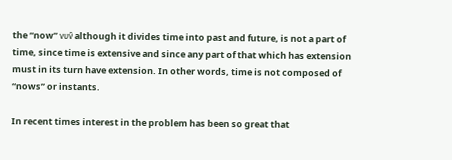the “now” νυν̑ although it divides time into past and future, is not a part of time, since time is extensive and since any part of that which has extension must in its turn have extension. In other words, time is not composed of “nows” or instants.

In recent times interest in the problem has been so great that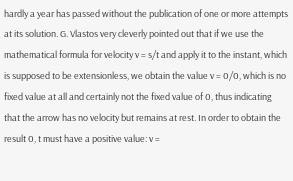hardly a year has passed without the publication of one or more attempts at its solution. G. Vlastos very cleverly pointed out that if we use the mathematical formula for velocity v = s/t and apply it to the instant, which is supposed to be extensionless, we obtain the value v = 0/0, which is no fixed value at all and certainly not the fixed value of 0, thus indicating that the arrow has no velocity but remains at rest. In order to obtain the result 0, t must have a positive value: v =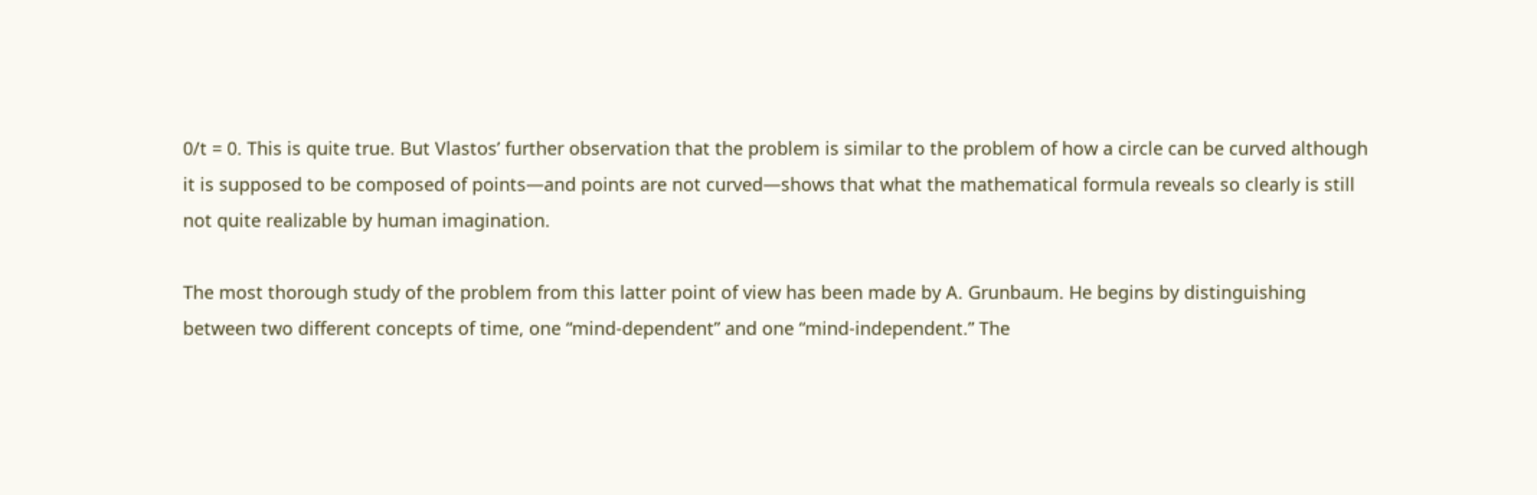0/t = 0. This is quite true. But Vlastos’ further observation that the problem is similar to the problem of how a circle can be curved although it is supposed to be composed of points—and points are not curved—shows that what the mathematical formula reveals so clearly is still not quite realizable by human imagination.

The most thorough study of the problem from this latter point of view has been made by A. Grunbaum. He begins by distinguishing between two different concepts of time, one “mind-dependent” and one “mind-independent.” The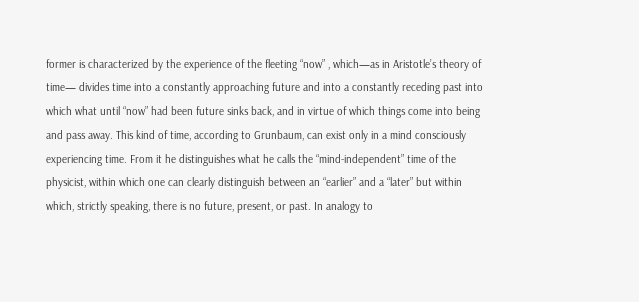former is characterized by the experience of the fleeting “now” , which—as in Aristotle’s theory of time— divides time into a constantly approaching future and into a constantly receding past into which what until “now” had been future sinks back, and in virtue of which things come into being and pass away. This kind of time, according to Grunbaum, can exist only in a mind consciously experiencing time. From it he distinguishes what he calls the “mind-independent” time of the physicist, within which one can clearly distinguish between an “earlier” and a “later” but within which, strictly speaking, there is no future, present, or past. In analogy to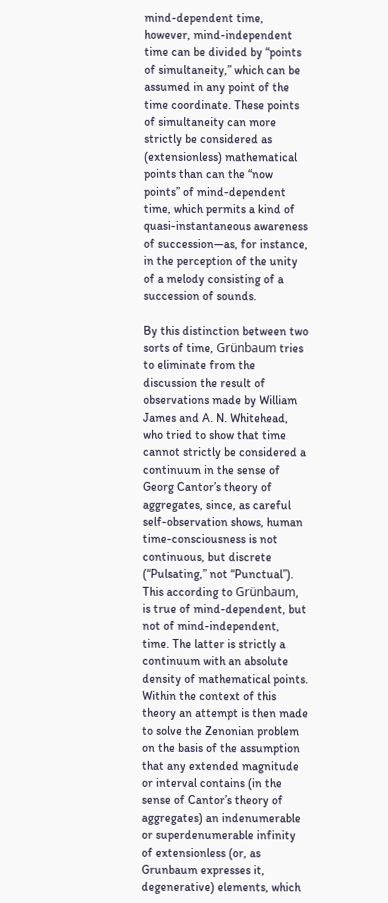mind-dependent time, however, mind-independent time can be divided by “points of simultaneity,” which can be assumed in any point of the time coordinate. These points of simultaneity can more strictly be considered as (extensionless) mathematical points than can the “now points” of mind-dependent time, which permits a kind of quasi-instantaneous awareness of succession—as, for instance, in the perception of the unity of a melody consisting of a succession of sounds.

By this distinction between two sorts of time, Grünbaum tries to eliminate from the discussion the result of observations made by William James and A. N. Whitehead, who tried to show that time cannot strictly be considered a continuum in the sense of Georg Cantor’s theory of aggregates, since, as careful self-observation shows, human time-consciousness is not continuous, but discrete (“Pulsating,” not “Punctual”). This according to Grünbaum, is true of mind-dependent, but not of mind-independent, time. The latter is strictly a continuum with an absolute density of mathematical points. Within the context of this theory an attempt is then made to solve the Zenonian problem on the basis of the assumption that any extended magnitude or interval contains (in the sense of Cantor’s theory of aggregates) an indenumerable or superdenumerable infinity of extensionless (or, as Grunbaum expresses it, degenerative) elements, which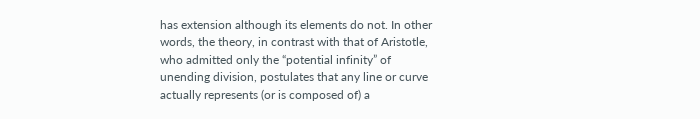has extension although its elements do not. In other words, the theory, in contrast with that of Aristotle, who admitted only the “potential infinity” of unending division, postulates that any line or curve actually represents (or is composed of) a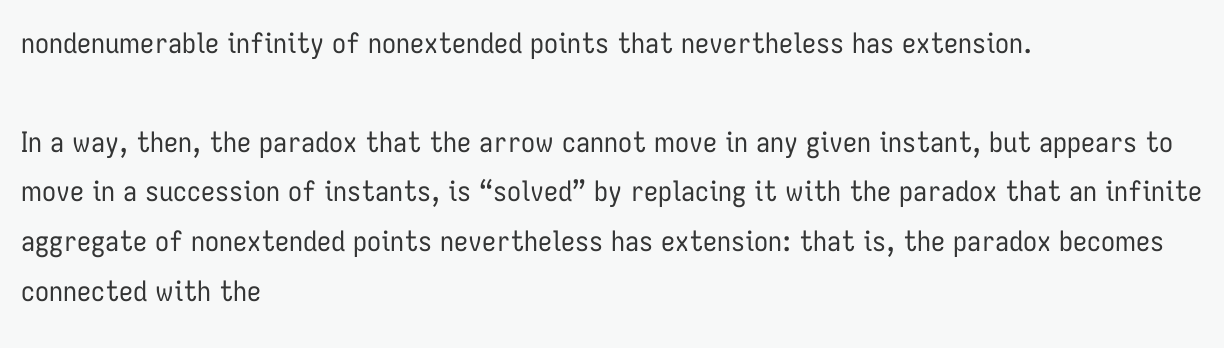nondenumerable infinity of nonextended points that nevertheless has extension.

In a way, then, the paradox that the arrow cannot move in any given instant, but appears to move in a succession of instants, is “solved” by replacing it with the paradox that an infinite aggregate of nonextended points nevertheless has extension: that is, the paradox becomes connected with the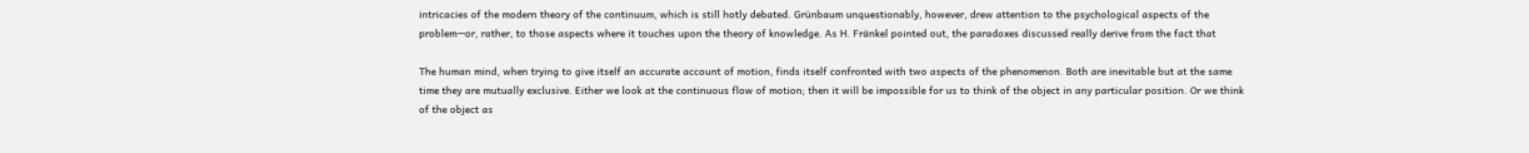intricacies of the modern theory of the continuum, which is still hotly debated. Grünbaum unquestionably, however, drew attention to the psychological aspects of the problem—or, rather, to those aspects where it touches upon the theory of knowledge. As H. Fränkel pointed out, the paradoxes discussed really derive from the fact that

The human mind, when trying to give itself an accurate account of motion, finds itself confronted with two aspects of the phenomenon. Both are inevitable but at the same time they are mutually exclusive. Either we look at the continuous flow of motion; then it will be impossible for us to think of the object in any particular position. Or we think of the object as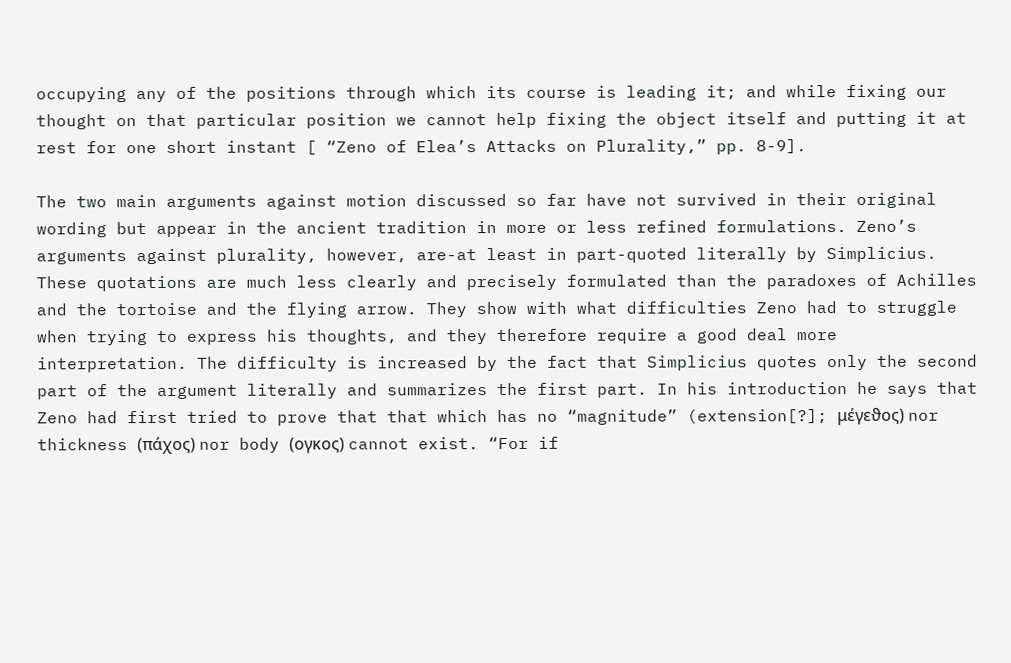occupying any of the positions through which its course is leading it; and while fixing our thought on that particular position we cannot help fixing the object itself and putting it at rest for one short instant [ “Zeno of Elea’s Attacks on Plurality,” pp. 8-9].

The two main arguments against motion discussed so far have not survived in their original wording but appear in the ancient tradition in more or less refined formulations. Zeno’s arguments against plurality, however, are-at least in part-quoted literally by Simplicius. These quotations are much less clearly and precisely formulated than the paradoxes of Achilles and the tortoise and the flying arrow. They show with what difficulties Zeno had to struggle when trying to express his thoughts, and they therefore require a good deal more interpretation. The difficulty is increased by the fact that Simplicius quotes only the second part of the argument literally and summarizes the first part. In his introduction he says that Zeno had first tried to prove that that which has no “magnitude” (extension[?]; μέγεϑος) nor thickness (πάχος) nor body (ογκος) cannot exist. “For if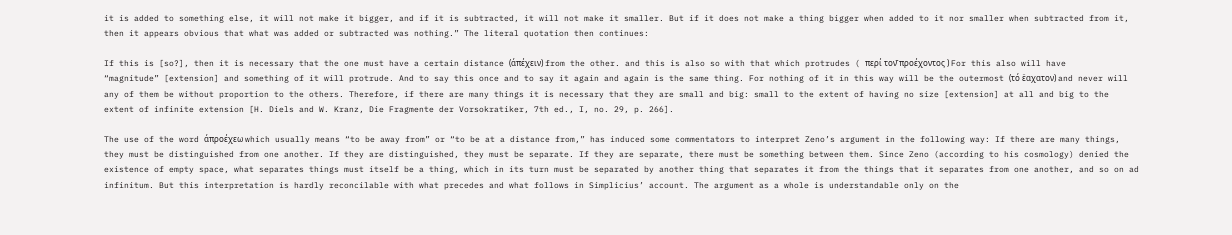it is added to something else, it will not make it bigger, and if it is subtracted, it will not make it smaller. But if it does not make a thing bigger when added to it nor smaller when subtracted from it, then it appears obvious that what was added or subtracted was nothing.” The literal quotation then continues:

If this is [so?], then it is necessary that the one must have a certain distance (άπέχειν) from the other. and this is also so with that which protrudes ( περί τον͂ προέχοντος ) For this also will have “magnitude” [extension] and something of it will protrude. And to say this once and to say it again and again is the same thing. For nothing of it in this way will be the outermost (τό ε̈αχατον) and never will any of them be without proportion to the others. Therefore, if there are many things it is necessary that they are small and big: small to the extent of having no size [extension] at all and big to the extent of infinite extension [H. Diels and W. Kranz, Die Fragmente der Vorsokratiker, 7th ed., I, no. 29, p. 266].

The use of the word άπροέχεω which usually means “to be away from” or “to be at a distance from,” has induced some commentators to interpret Zeno’s argument in the following way: If there are many things, they must be distinguished from one another. If they are distinguished, they must be separate. If they are separate, there must be something between them. Since Zeno (according to his cosmology) denied the existence of empty space, what separates things must itself be a thing, which in its turn must be separated by another thing that separates it from the things that it separates from one another, and so on ad infinitum. But this interpretation is hardly reconcilable with what precedes and what follows in Simplicius’ account. The argument as a whole is understandable only on the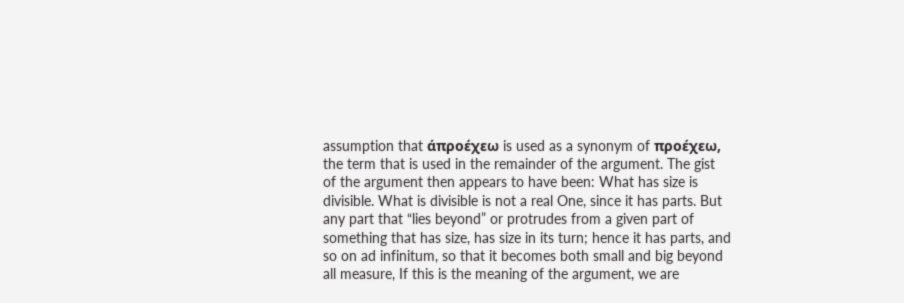assumption that άπροέχεω is used as a synonym of προέχεω, the term that is used in the remainder of the argument. The gist of the argument then appears to have been: What has size is divisible. What is divisible is not a real One, since it has parts. But any part that “lies beyond” or protrudes from a given part of something that has size, has size in its turn; hence it has parts, and so on ad infinitum, so that it becomes both small and big beyond all measure, If this is the meaning of the argument, we are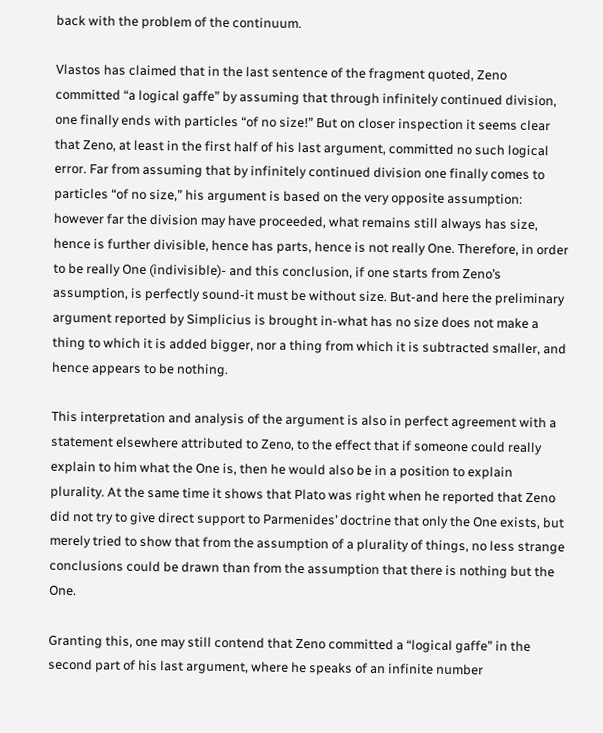back with the problem of the continuum.

Vlastos has claimed that in the last sentence of the fragment quoted, Zeno committed “a logical gaffe” by assuming that through infinitely continued division, one finally ends with particles “of no size!” But on closer inspection it seems clear that Zeno, at least in the first half of his last argument, committed no such logical error. Far from assuming that by infinitely continued division one finally comes to particles “of no size,” his argument is based on the very opposite assumption: however far the division may have proceeded, what remains still always has size, hence is further divisible, hence has parts, hence is not really One. Therefore, in order to be really One (indivisible)- and this conclusion, if one starts from Zeno’s assumption, is perfectly sound-it must be without size. But-and here the preliminary argument reported by Simplicius is brought in-what has no size does not make a thing to which it is added bigger, nor a thing from which it is subtracted smaller, and hence appears to be nothing.

This interpretation and analysis of the argument is also in perfect agreement with a statement elsewhere attributed to Zeno, to the effect that if someone could really explain to him what the One is, then he would also be in a position to explain plurality. At the same time it shows that Plato was right when he reported that Zeno did not try to give direct support to Parmenides’ doctrine that only the One exists, but merely tried to show that from the assumption of a plurality of things, no less strange conclusions could be drawn than from the assumption that there is nothing but the One.

Granting this, one may still contend that Zeno committed a “logical gaffe” in the second part of his last argument, where he speaks of an infinite number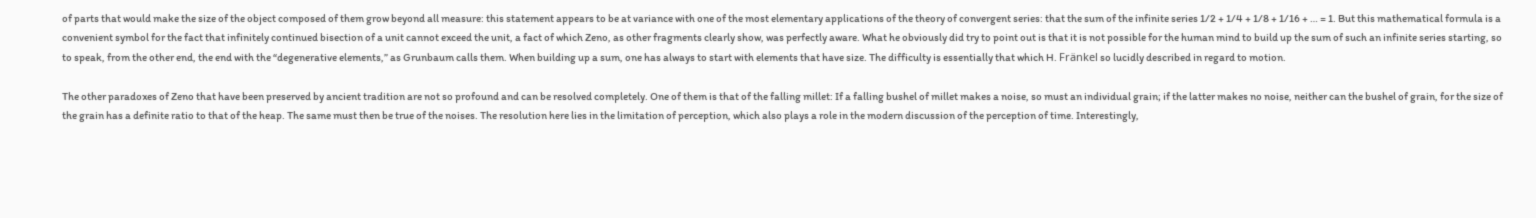of parts that would make the size of the object composed of them grow beyond all measure: this statement appears to be at variance with one of the most elementary applications of the theory of convergent series: that the sum of the infinite series 1/2 + 1/4 + 1/8 + 1/16 + … = 1. But this mathematical formula is a convenient symbol for the fact that infinitely continued bisection of a unit cannot exceed the unit, a fact of which Zeno, as other fragments clearly show, was perfectly aware. What he obviously did try to point out is that it is not possible for the human mind to build up the sum of such an infinite series starting, so to speak, from the other end, the end with the “degenerative elements,” as Grunbaum calls them. When building up a sum, one has always to start with elements that have size. The difficulty is essentially that which H. Fränkel so lucidly described in regard to motion.

The other paradoxes of Zeno that have been preserved by ancient tradition are not so profound and can be resolved completely. One of them is that of the falling millet: If a falling bushel of millet makes a noise, so must an individual grain; if the latter makes no noise, neither can the bushel of grain, for the size of the grain has a definite ratio to that of the heap. The same must then be true of the noises. The resolution here lies in the limitation of perception, which also plays a role in the modern discussion of the perception of time. Interestingly,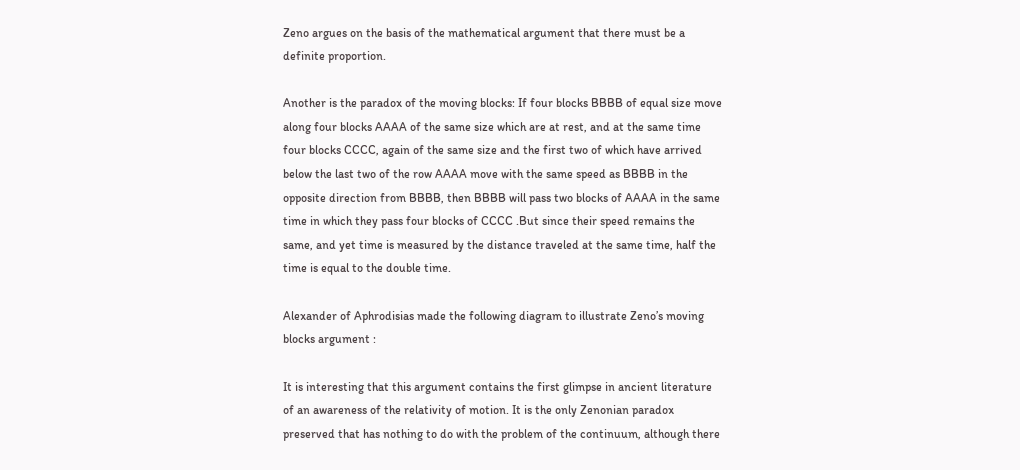Zeno argues on the basis of the mathematical argument that there must be a definite proportion.

Another is the paradox of the moving blocks: If four blocks BBBB of equal size move along four blocks AAAA of the same size which are at rest, and at the same time four blocks CCCC, again of the same size and the first two of which have arrived below the last two of the row AAAA move with the same speed as BBBB in the opposite direction from BBBB, then BBBB will pass two blocks of AAAA in the same time in which they pass four blocks of CCCC .But since their speed remains the same, and yet time is measured by the distance traveled at the same time, half the time is equal to the double time.

Alexander of Aphrodisias made the following diagram to illustrate Zeno’s moving blocks argument :

It is interesting that this argument contains the first glimpse in ancient literature of an awareness of the relativity of motion. It is the only Zenonian paradox preserved that has nothing to do with the problem of the continuum, although there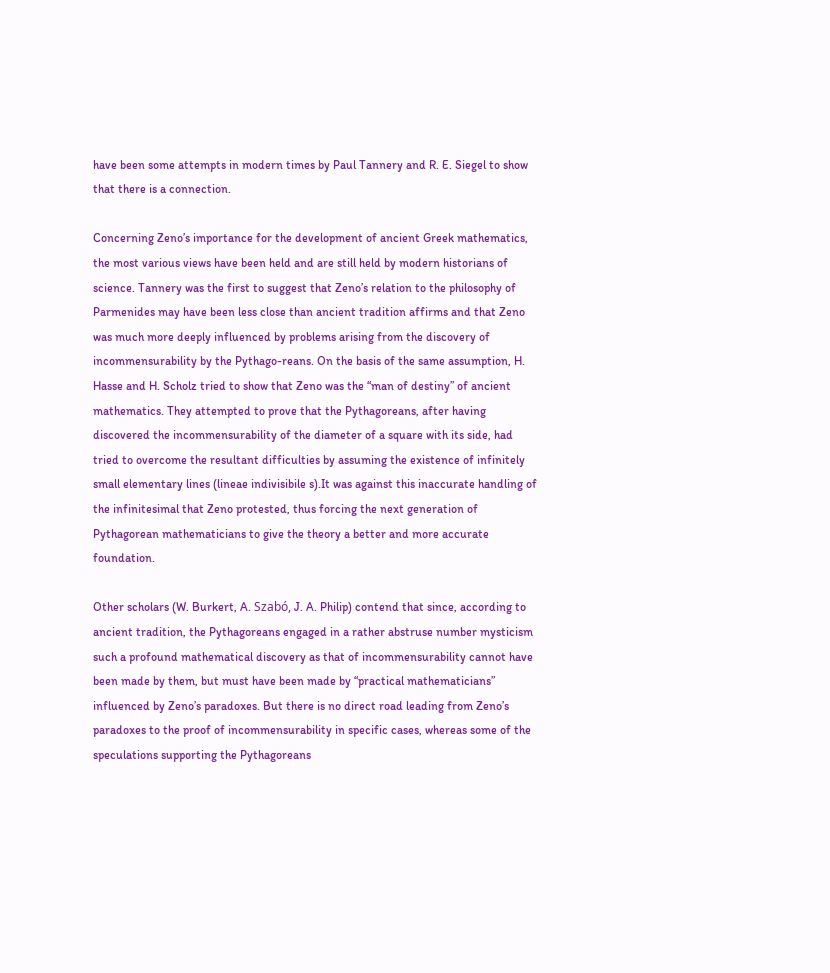have been some attempts in modern times by Paul Tannery and R. E. Siegel to show that there is a connection.

Concerning Zeno’s importance for the development of ancient Greek mathematics, the most various views have been held and are still held by modern historians of science. Tannery was the first to suggest that Zeno’s relation to the philosophy of Parmenides may have been less close than ancient tradition affirms and that Zeno was much more deeply influenced by problems arising from the discovery of incommensurability by the Pythago-reans. On the basis of the same assumption, H. Hasse and H. Scholz tried to show that Zeno was the “man of destiny” of ancient mathematics. They attempted to prove that the Pythagoreans, after having discovered the incommensurability of the diameter of a square with its side, had tried to overcome the resultant difficulties by assuming the existence of infinitely small elementary lines (lineae indivisibile s).It was against this inaccurate handling of the infinitesimal that Zeno protested, thus forcing the next generation of Pythagorean mathematicians to give the theory a better and more accurate foundation.

Other scholars (W. Burkert, A. Szabó, J. A. Philip) contend that since, according to ancient tradition, the Pythagoreans engaged in a rather abstruse number mysticism such a profound mathematical discovery as that of incommensurability cannot have been made by them, but must have been made by “practical mathematicians” influenced by Zeno’s paradoxes. But there is no direct road leading from Zeno’s paradoxes to the proof of incommensurability in specific cases, whereas some of the speculations supporting the Pythagoreans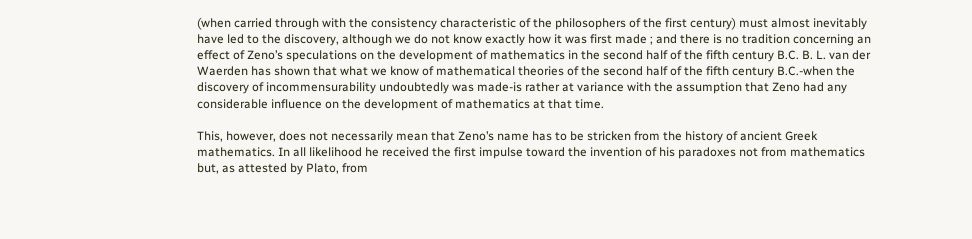(when carried through with the consistency characteristic of the philosophers of the first century) must almost inevitably have led to the discovery, although we do not know exactly how it was first made ; and there is no tradition concerning an effect of Zeno’s speculations on the development of mathematics in the second half of the fifth century B.C. B. L. van der Waerden has shown that what we know of mathematical theories of the second half of the fifth century B.C.-when the discovery of incommensurability undoubtedly was made-is rather at variance with the assumption that Zeno had any considerable influence on the development of mathematics at that time.

This, however, does not necessarily mean that Zeno’s name has to be stricken from the history of ancient Greek mathematics. In all likelihood he received the first impulse toward the invention of his paradoxes not from mathematics but, as attested by Plato, from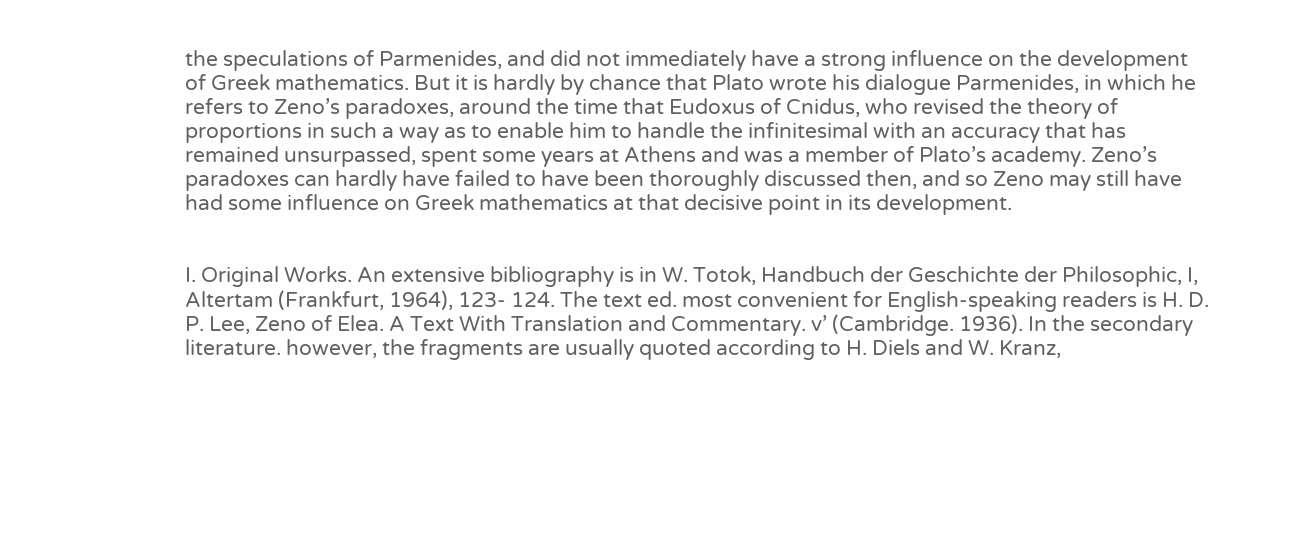the speculations of Parmenides, and did not immediately have a strong influence on the development of Greek mathematics. But it is hardly by chance that Plato wrote his dialogue Parmenides, in which he refers to Zeno’s paradoxes, around the time that Eudoxus of Cnidus, who revised the theory of proportions in such a way as to enable him to handle the infinitesimal with an accuracy that has remained unsurpassed, spent some years at Athens and was a member of Plato’s academy. Zeno’s paradoxes can hardly have failed to have been thoroughly discussed then, and so Zeno may still have had some influence on Greek mathematics at that decisive point in its development.


I. Original Works. An extensive bibliography is in W. Totok, Handbuch der Geschichte der Philosophic, I, Altertam (Frankfurt, 1964), 123- 124. The text ed. most convenient for English-speaking readers is H. D. P. Lee, Zeno of Elea. A Text With Translation and Commentary. v’ (Cambridge. 1936). In the secondary literature. however, the fragments are usually quoted according to H. Diels and W. Kranz,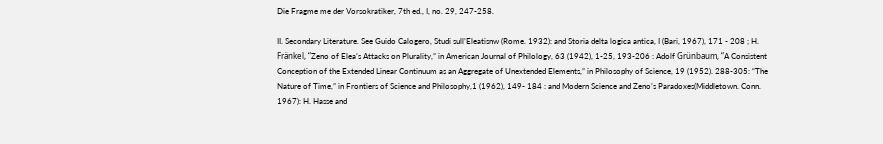Die Fragme me der Vorsokratiker, 7th ed., I, no. 29, 247-258.

II. Secondary Literature. See Guido Calogero, Studi sull’Eleatisnw (Rome. 1932): and Storia delta logica antica, I (Bari, 1967), 171 - 208 ; H. Fränkel, “Zeno of Elea’s Attacks on Plurality,” in American Journal of Philology, 63 (1942), 1-25, 193-206 : Adolf Grünbaum, “A Consistent Conception of the Extended Linear Continuum as an Aggregate of Unextended Elements,” in Philosophy of Science, 19 (1952). 288-305: “The Nature of Time,” in Frontiers of Science and Philosophy,1 (1962), 149- 184 : and Modern Science and Zeno’s Paradoxes(Middletown. Conn. 1967): H. Hasse and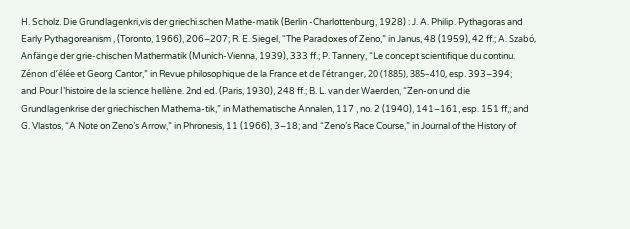H. Scholz. Die Grundlagenkri,vis der griechi.schen Mathe-matik (Berlin -Charlottenburg, 1928) : J. A. Philip. Pythagoras and Early Pythagoreanism , (Toronto, 1966), 206–207; R. E. Siegel, “The Paradoxes of Zeno,” in Janus, 48 (1959), 42 ff.; A. Szabó, Anfänge der grie-chischen Mathermatik (Munich-Vienna, 1939), 333 ff.; P. Tannery, “Le concept scientifique du continu. Zénon d’élée et Georg Cantor,” in Revue philosophique de la France et de l’étranger, 20 (1885), 385–410, esp. 393–394; and Pour I’histoire de la science hellène. 2nd ed. (Paris, 1930), 248 ff.; B. L. van der Waerden, “Zen-on und die Grundlagenkrise der griechischen Mathema-tik,” in Mathematische Annalen, 117 , no. 2 (1940), 141–161, esp. 151 ff,; and G. Vlastos, “A Note on Zeno’s Arrow,” in Phronesis, 11 (1966), 3–18; and “Zeno’s Race Course,” in Journal of the History of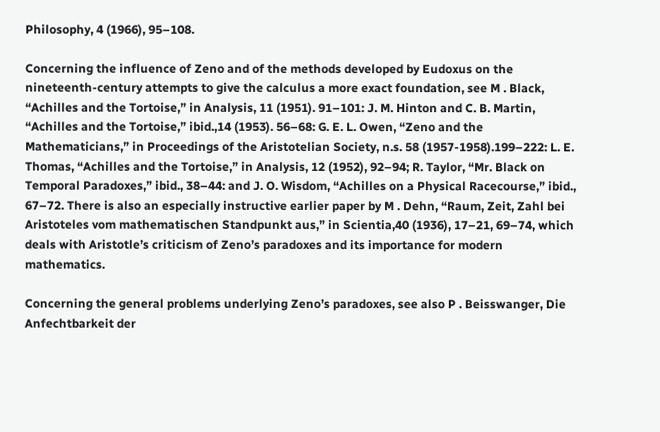Philosophy, 4 (1966), 95–108.

Concerning the influence of Zeno and of the methods developed by Eudoxus on the nineteenth-century attempts to give the calculus a more exact foundation, see M . Black, “Achilles and the Tortoise,” in Analysis, 11 (1951). 91–101: J. M. Hinton and C. B. Martin, “Achilles and the Tortoise,” ibid.,14 (1953). 56–68: G. E. L. Owen, “Zeno and the Mathematicians,” in Proceedings of the Aristotelian Society, n.s. 58 (1957-1958).199–222: L. E. Thomas, “Achilles and the Tortoise,” in Analysis, 12 (1952), 92–94; R. Taylor, “Mr. Black on Temporal Paradoxes,” ibid., 38–44: and J. O. Wisdom, “Achilles on a Physical Racecourse,” ibid., 67–72. There is also an especially instructive earlier paper by M . Dehn, “Raum, Zeit, Zahl bei Aristoteles vom mathematischen Standpunkt aus,” in Scientia,40 (1936), 17–21, 69–74, which deals with Aristotle’s criticism of Zeno’s paradoxes and its importance for modern mathematics.

Concerning the general problems underlying Zeno’s paradoxes, see also P . Beisswanger, Die Anfechtbarkeit der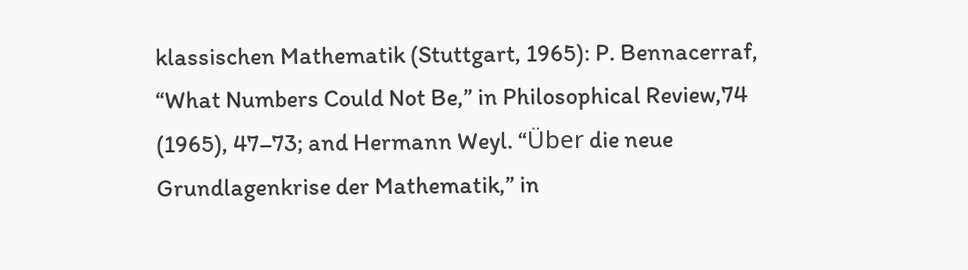klassischen Mathematik (Stuttgart, 1965): P. Bennacerraf, “What Numbers Could Not Be,” in Philosophical Review,74 (1965), 47–73; and Hermann Weyl. “Über die neue Grundlagenkrise der Mathematik,” in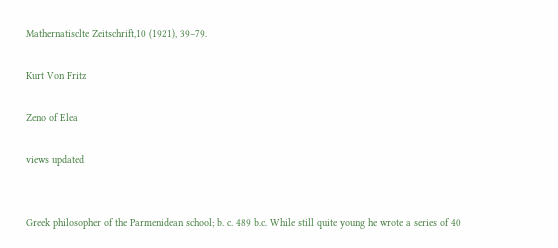Mathernatisclte Zeitschrift,10 (1921), 39–79.

Kurt Von Fritz

Zeno of Elea

views updated


Greek philosopher of the Parmenidean school; b. c. 489 b.c. While still quite young he wrote a series of 40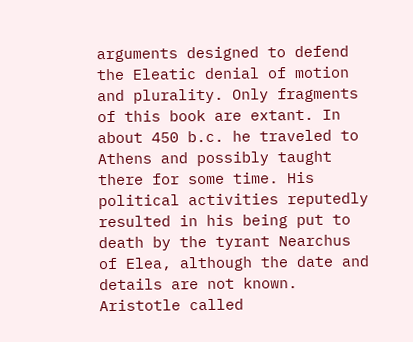arguments designed to defend the Eleatic denial of motion and plurality. Only fragments of this book are extant. In about 450 b.c. he traveled to Athens and possibly taught there for some time. His political activities reputedly resulted in his being put to death by the tyrant Nearchus of Elea, although the date and details are not known. Aristotle called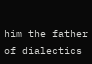him the father of dialectics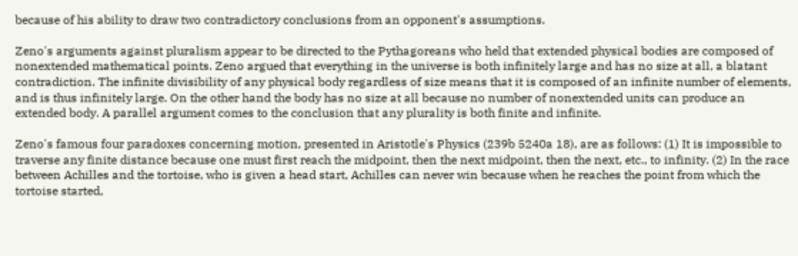because of his ability to draw two contradictory conclusions from an opponent's assumptions.

Zeno's arguments against pluralism appear to be directed to the Pythagoreans who held that extended physical bodies are composed of nonextended mathematical points. Zeno argued that everything in the universe is both infinitely large and has no size at all, a blatant contradiction. The infinite divisibility of any physical body regardless of size means that it is composed of an infinite number of elements, and is thus infinitely large. On the other hand the body has no size at all because no number of nonextended units can produce an extended body. A parallel argument comes to the conclusion that any plurality is both finite and infinite.

Zeno's famous four paradoxes concerning motion, presented in Aristotle's Physics (239b 5240a 18), are as follows: (1) It is impossible to traverse any finite distance because one must first reach the midpoint, then the next midpoint, then the next, etc., to infinity. (2) In the race between Achilles and the tortoise, who is given a head start, Achilles can never win because when he reaches the point from which the tortoise started,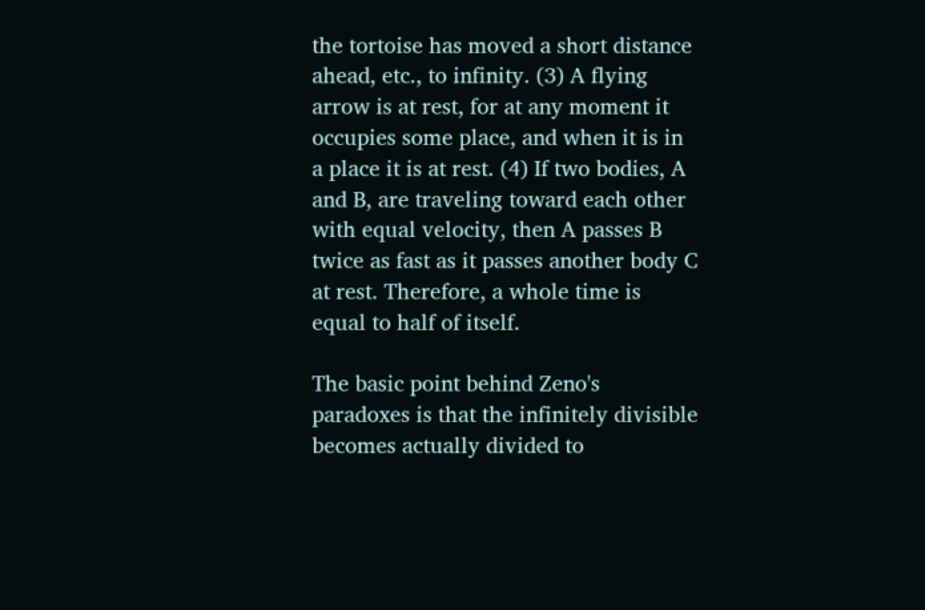the tortoise has moved a short distance ahead, etc., to infinity. (3) A flying arrow is at rest, for at any moment it occupies some place, and when it is in a place it is at rest. (4) If two bodies, A and B, are traveling toward each other with equal velocity, then A passes B twice as fast as it passes another body C at rest. Therefore, a whole time is equal to half of itself.

The basic point behind Zeno's paradoxes is that the infinitely divisible becomes actually divided to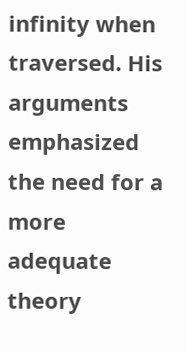infinity when traversed. His arguments emphasized the need for a more adequate theory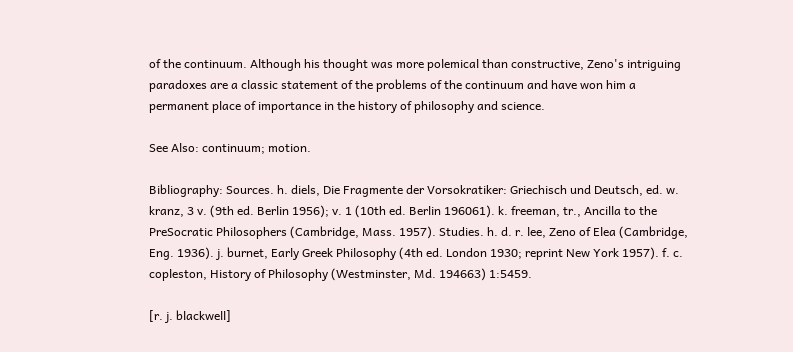of the continuum. Although his thought was more polemical than constructive, Zeno's intriguing paradoxes are a classic statement of the problems of the continuum and have won him a permanent place of importance in the history of philosophy and science.

See Also: continuum; motion.

Bibliography: Sources. h. diels, Die Fragmente der Vorsokratiker: Griechisch und Deutsch, ed. w. kranz, 3 v. (9th ed. Berlin 1956); v. 1 (10th ed. Berlin 196061). k. freeman, tr., Ancilla to the PreSocratic Philosophers (Cambridge, Mass. 1957). Studies. h. d. r. lee, Zeno of Elea (Cambridge, Eng. 1936). j. burnet, Early Greek Philosophy (4th ed. London 1930; reprint New York 1957). f. c. copleston, History of Philosophy (Westminster, Md. 194663) 1:5459.

[r. j. blackwell]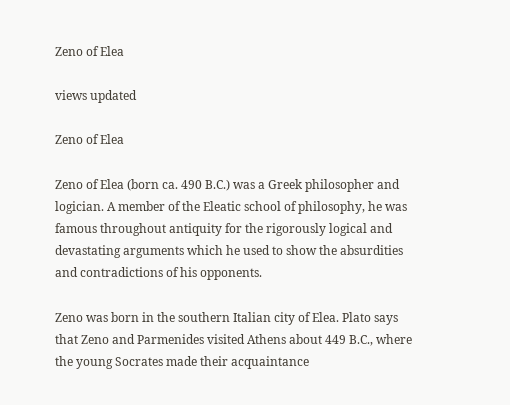Zeno of Elea

views updated

Zeno of Elea

Zeno of Elea (born ca. 490 B.C.) was a Greek philosopher and logician. A member of the Eleatic school of philosophy, he was famous throughout antiquity for the rigorously logical and devastating arguments which he used to show the absurdities and contradictions of his opponents.

Zeno was born in the southern Italian city of Elea. Plato says that Zeno and Parmenides visited Athens about 449 B.C., where the young Socrates made their acquaintance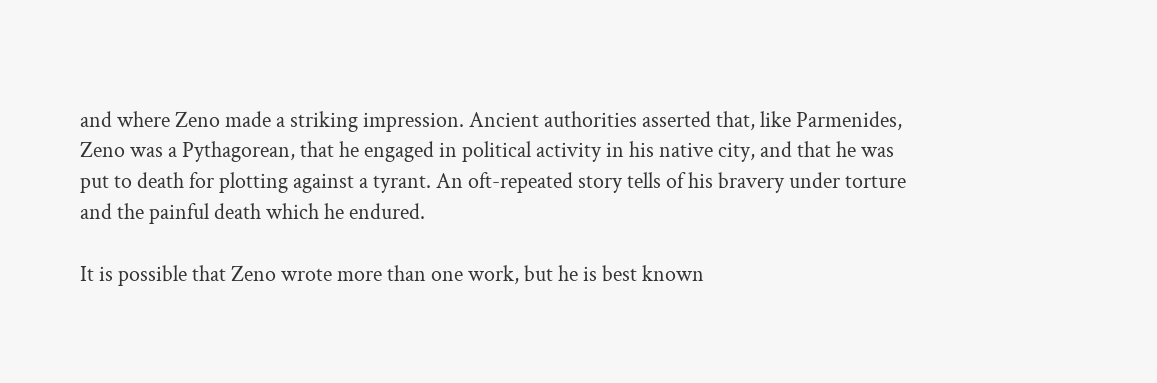and where Zeno made a striking impression. Ancient authorities asserted that, like Parmenides, Zeno was a Pythagorean, that he engaged in political activity in his native city, and that he was put to death for plotting against a tyrant. An oft-repeated story tells of his bravery under torture and the painful death which he endured.

It is possible that Zeno wrote more than one work, but he is best known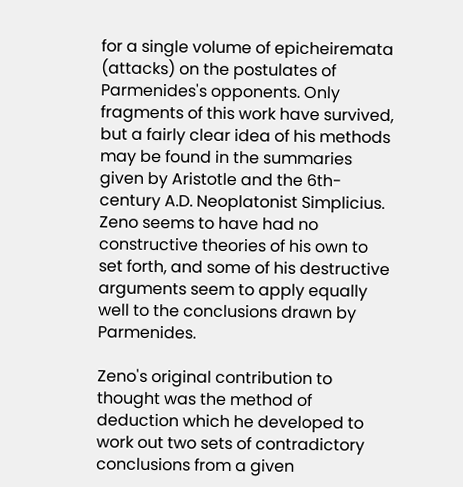for a single volume of epicheiremata (attacks) on the postulates of Parmenides's opponents. Only fragments of this work have survived, but a fairly clear idea of his methods may be found in the summaries given by Aristotle and the 6th-century A.D. Neoplatonist Simplicius. Zeno seems to have had no constructive theories of his own to set forth, and some of his destructive arguments seem to apply equally well to the conclusions drawn by Parmenides.

Zeno's original contribution to thought was the method of deduction which he developed to work out two sets of contradictory conclusions from a given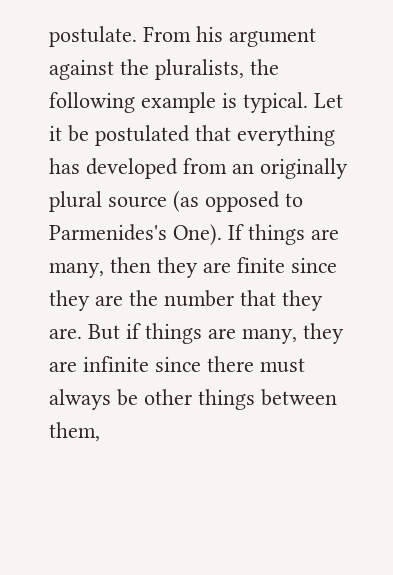postulate. From his argument against the pluralists, the following example is typical. Let it be postulated that everything has developed from an originally plural source (as opposed to Parmenides's One). If things are many, then they are finite since they are the number that they are. But if things are many, they are infinite since there must always be other things between them,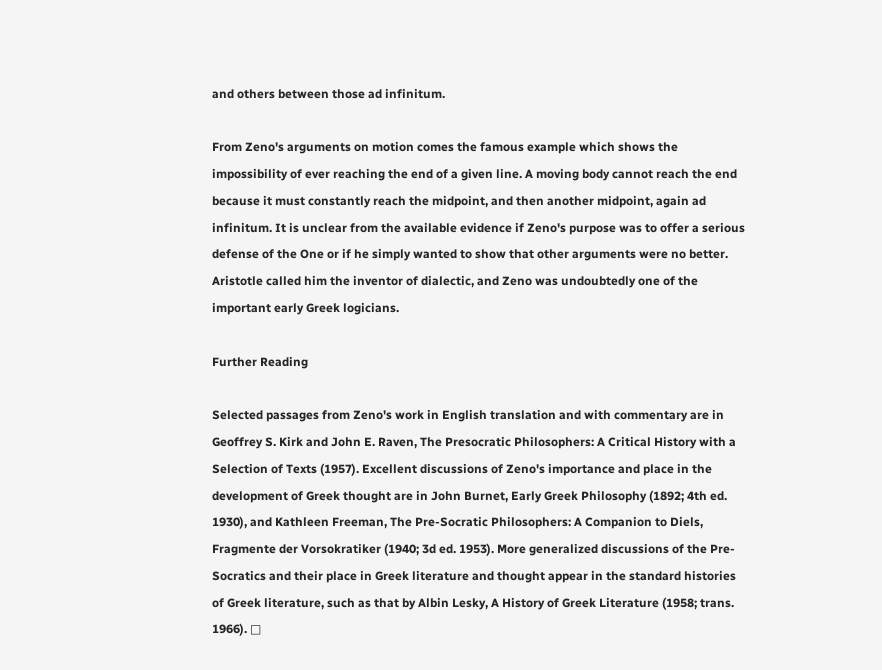and others between those ad infinitum.

From Zeno's arguments on motion comes the famous example which shows the impossibility of ever reaching the end of a given line. A moving body cannot reach the end because it must constantly reach the midpoint, and then another midpoint, again ad infinitum. It is unclear from the available evidence if Zeno's purpose was to offer a serious defense of the One or if he simply wanted to show that other arguments were no better. Aristotle called him the inventor of dialectic, and Zeno was undoubtedly one of the important early Greek logicians.

Further Reading

Selected passages from Zeno's work in English translation and with commentary are in Geoffrey S. Kirk and John E. Raven, The Presocratic Philosophers: A Critical History with a Selection of Texts (1957). Excellent discussions of Zeno's importance and place in the development of Greek thought are in John Burnet, Early Greek Philosophy (1892; 4th ed. 1930), and Kathleen Freeman, The Pre-Socratic Philosophers: A Companion to Diels, Fragmente der Vorsokratiker (1940; 3d ed. 1953). More generalized discussions of the Pre-Socratics and their place in Greek literature and thought appear in the standard histories of Greek literature, such as that by Albin Lesky, A History of Greek Literature (1958; trans. 1966). □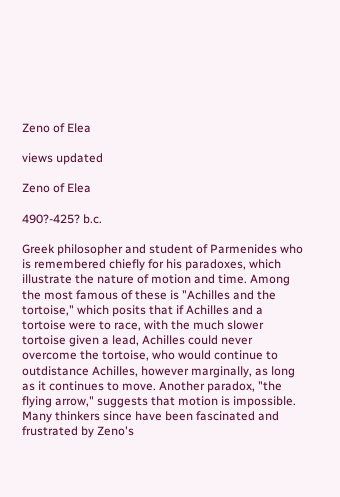Zeno of Elea

views updated

Zeno of Elea

490?-425? b.c.

Greek philosopher and student of Parmenides who is remembered chiefly for his paradoxes, which illustrate the nature of motion and time. Among the most famous of these is "Achilles and the tortoise," which posits that if Achilles and a tortoise were to race, with the much slower tortoise given a lead, Achilles could never overcome the tortoise, who would continue to outdistance Achilles, however marginally, as long as it continues to move. Another paradox, "the flying arrow," suggests that motion is impossible. Many thinkers since have been fascinated and frustrated by Zeno's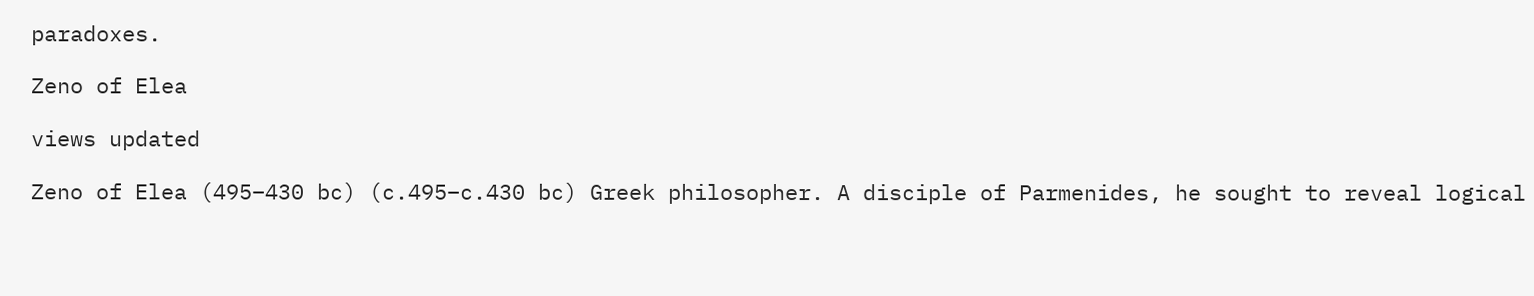paradoxes.

Zeno of Elea

views updated

Zeno of Elea (495–430 bc) (c.495–c.430 bc) Greek philosopher. A disciple of Parmenides, he sought to reveal logical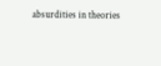absurdities in theories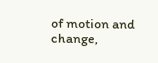of motion and change,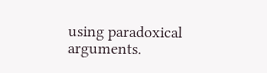using paradoxical arguments.